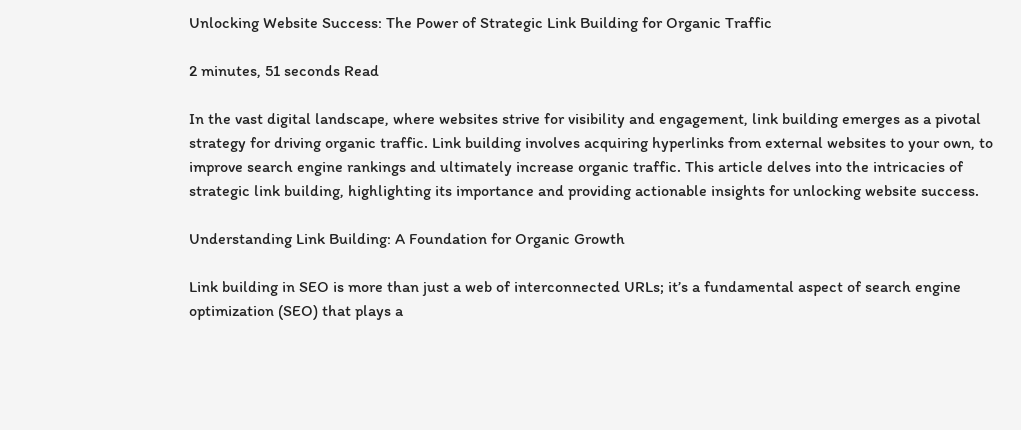Unlocking Website Success: The Power of Strategic Link Building for Organic Traffic

2 minutes, 51 seconds Read

In the vast digital landscape, where websites strive for visibility and engagement, link building emerges as a pivotal strategy for driving organic traffic. Link building involves acquiring hyperlinks from external websites to your own, to improve search engine rankings and ultimately increase organic traffic. This article delves into the intricacies of strategic link building, highlighting its importance and providing actionable insights for unlocking website success.

Understanding Link Building: A Foundation for Organic Growth

Link building in SEO is more than just a web of interconnected URLs; it’s a fundamental aspect of search engine optimization (SEO) that plays a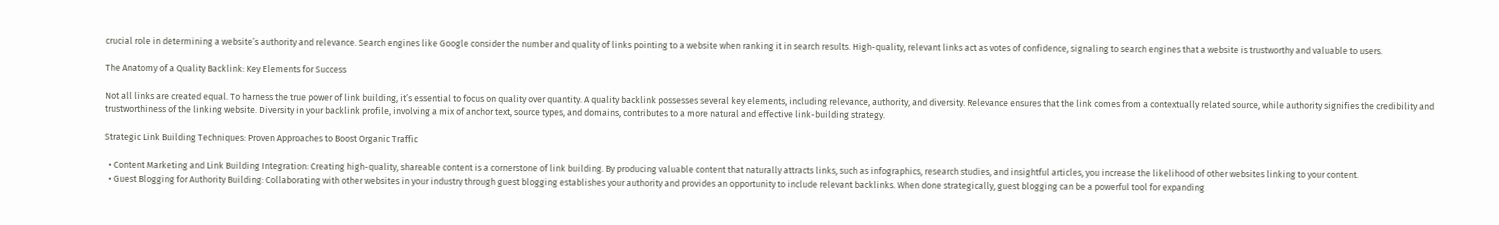crucial role in determining a website’s authority and relevance. Search engines like Google consider the number and quality of links pointing to a website when ranking it in search results. High-quality, relevant links act as votes of confidence, signaling to search engines that a website is trustworthy and valuable to users.

The Anatomy of a Quality Backlink: Key Elements for Success

Not all links are created equal. To harness the true power of link building, it’s essential to focus on quality over quantity. A quality backlink possesses several key elements, including relevance, authority, and diversity. Relevance ensures that the link comes from a contextually related source, while authority signifies the credibility and trustworthiness of the linking website. Diversity in your backlink profile, involving a mix of anchor text, source types, and domains, contributes to a more natural and effective link-building strategy.

Strategic Link Building Techniques: Proven Approaches to Boost Organic Traffic

  • Content Marketing and Link Building Integration: Creating high-quality, shareable content is a cornerstone of link building. By producing valuable content that naturally attracts links, such as infographics, research studies, and insightful articles, you increase the likelihood of other websites linking to your content.
  • Guest Blogging for Authority Building: Collaborating with other websites in your industry through guest blogging establishes your authority and provides an opportunity to include relevant backlinks. When done strategically, guest blogging can be a powerful tool for expanding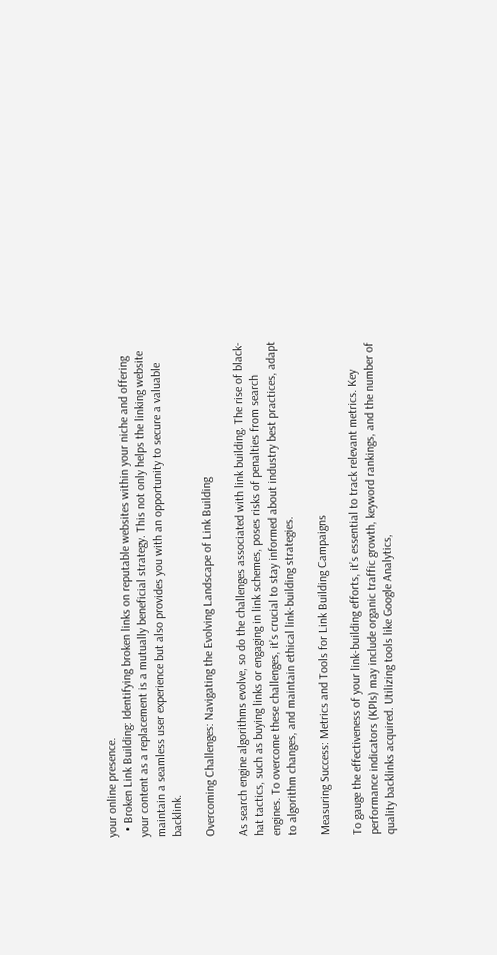your online presence.
  • Broken Link Building: Identifying broken links on reputable websites within your niche and offering your content as a replacement is a mutually beneficial strategy. This not only helps the linking website maintain a seamless user experience but also provides you with an opportunity to secure a valuable backlink.

Overcoming Challenges: Navigating the Evolving Landscape of Link Building

As search engine algorithms evolve, so do the challenges associated with link building. The rise of black-hat tactics, such as buying links or engaging in link schemes, poses risks of penalties from search engines. To overcome these challenges, it’s crucial to stay informed about industry best practices, adapt to algorithm changes, and maintain ethical link-building strategies.

Measuring Success: Metrics and Tools for Link Building Campaigns

To gauge the effectiveness of your link-building efforts, it’s essential to track relevant metrics. Key performance indicators (KPIs) may include organic traffic growth, keyword rankings, and the number of quality backlinks acquired. Utilizing tools like Google Analytics,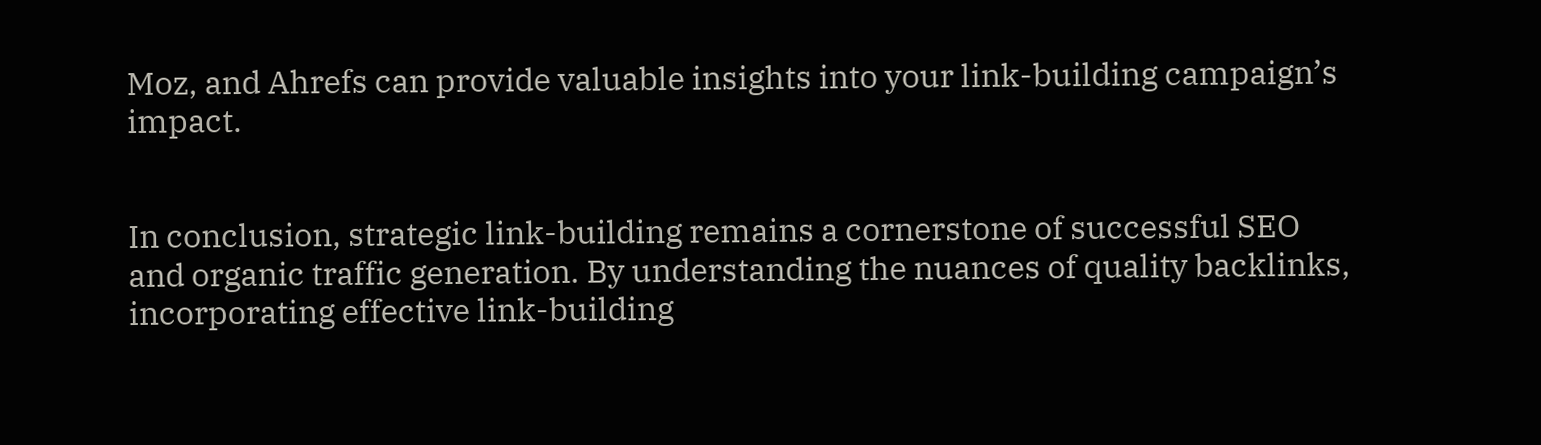Moz, and Ahrefs can provide valuable insights into your link-building campaign’s impact.


In conclusion, strategic link-building remains a cornerstone of successful SEO and organic traffic generation. By understanding the nuances of quality backlinks, incorporating effective link-building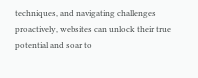techniques, and navigating challenges proactively, websites can unlock their true potential and soar to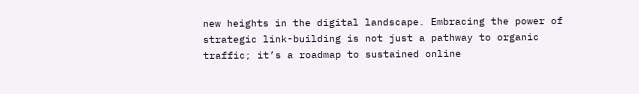new heights in the digital landscape. Embracing the power of strategic link-building is not just a pathway to organic traffic; it’s a roadmap to sustained online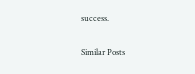success.

Similar Posts